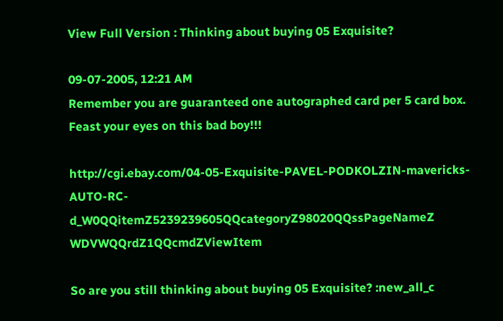View Full Version : Thinking about buying 05 Exquisite?

09-07-2005, 12:21 AM
Remember you are guaranteed one autographed card per 5 card box. Feast your eyes on this bad boy!!!

http://cgi.ebay.com/04-05-Exquisite-PAVEL-PODKOLZIN-mavericks-AUTO-RC-d_W0QQitemZ5239239605QQcategoryZ98020QQssPageNameZ WDVWQQrdZ1QQcmdZViewItem

So are you still thinking about buying 05 Exquisite? :new_all_c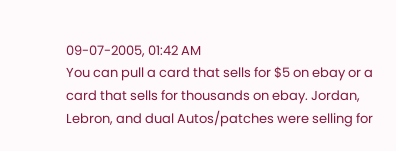09-07-2005, 01:42 AM
You can pull a card that sells for $5 on ebay or a card that sells for thousands on ebay. Jordan, Lebron, and dual Autos/patches were selling for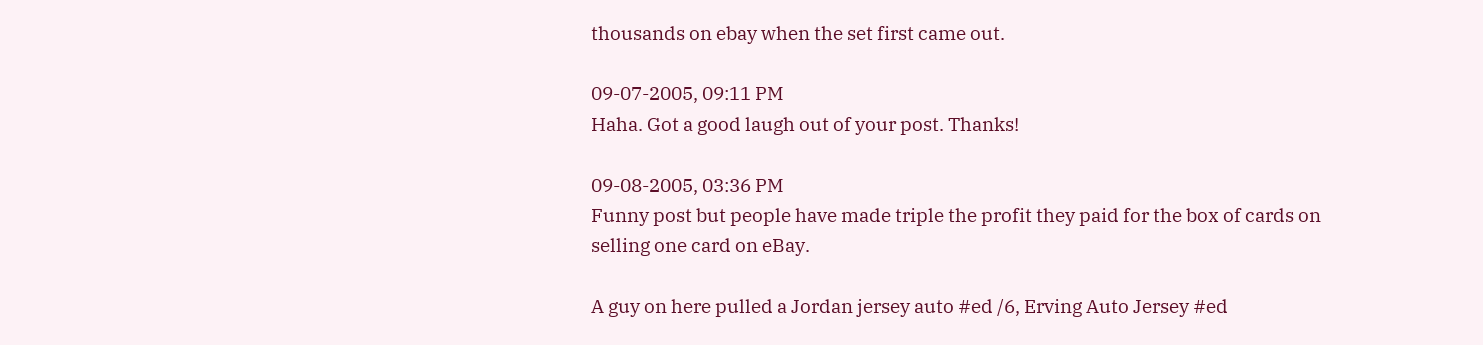thousands on ebay when the set first came out.

09-07-2005, 09:11 PM
Haha. Got a good laugh out of your post. Thanks!

09-08-2005, 03:36 PM
Funny post but people have made triple the profit they paid for the box of cards on selling one card on eBay.

A guy on here pulled a Jordan jersey auto #ed /6, Erving Auto Jersey #ed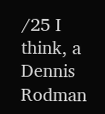/25 I think, a Dennis Rodman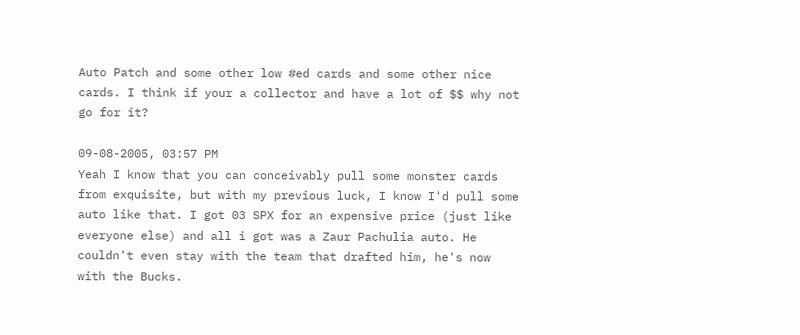Auto Patch and some other low #ed cards and some other nice cards. I think if your a collector and have a lot of $$ why not go for it?

09-08-2005, 03:57 PM
Yeah I know that you can conceivably pull some monster cards from exquisite, but with my previous luck, I know I'd pull some auto like that. I got 03 SPX for an expensive price (just like everyone else) and all i got was a Zaur Pachulia auto. He couldn't even stay with the team that drafted him, he's now with the Bucks.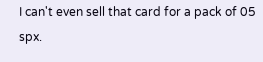I can't even sell that card for a pack of 05 spx.